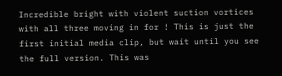Incredible bright with violent suction vortices with all three moving in for ! This is just the first initial media clip, but wait until you see the full version. This was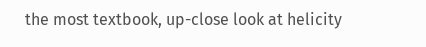the most textbook, up-close look at helicity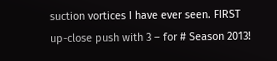suction vortices I have ever seen. FIRST up-close push with 3 – for # Season 2013!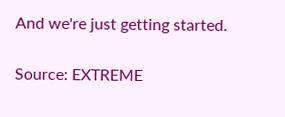And we're just getting started.

Source: EXTREME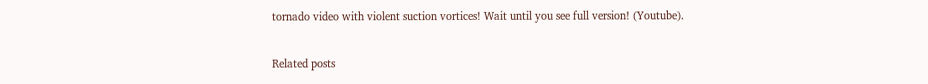tornado video with violent suction vortices! Wait until you see full version! (Youtube).

Related posts